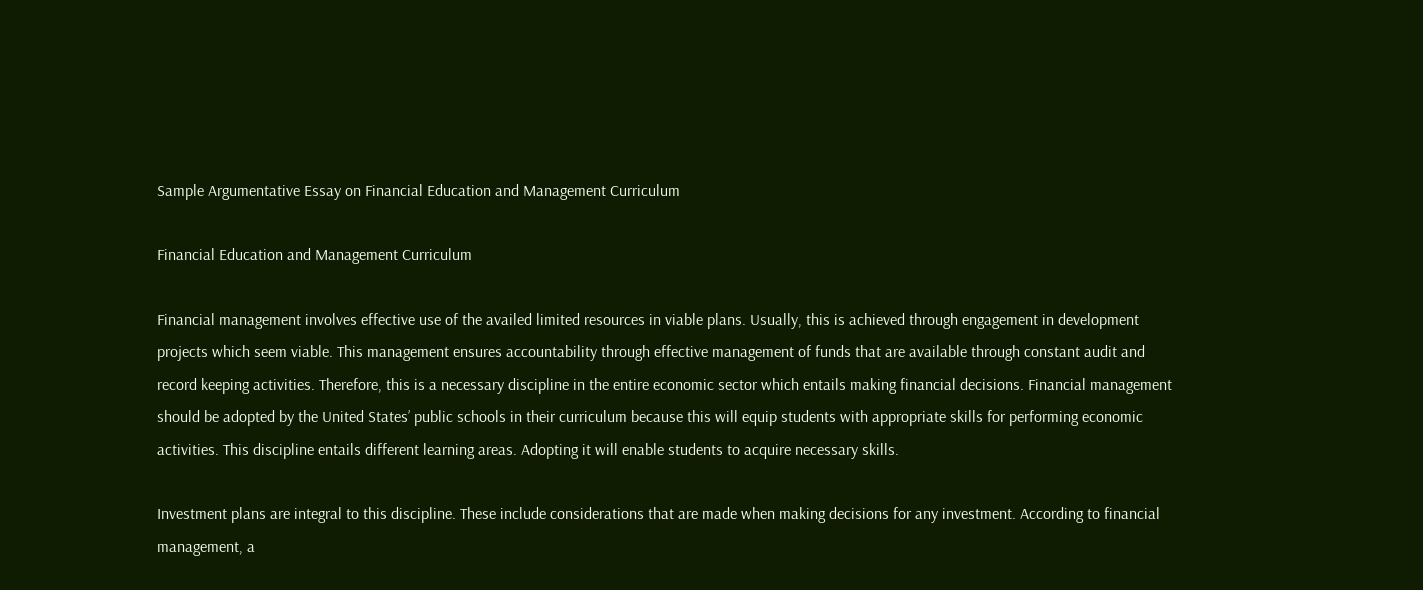Sample Argumentative Essay on Financial Education and Management Curriculum

Financial Education and Management Curriculum

Financial management involves effective use of the availed limited resources in viable plans. Usually, this is achieved through engagement in development projects which seem viable. This management ensures accountability through effective management of funds that are available through constant audit and record keeping activities. Therefore, this is a necessary discipline in the entire economic sector which entails making financial decisions. Financial management should be adopted by the United States’ public schools in their curriculum because this will equip students with appropriate skills for performing economic activities. This discipline entails different learning areas. Adopting it will enable students to acquire necessary skills.

Investment plans are integral to this discipline. These include considerations that are made when making decisions for any investment. According to financial management, a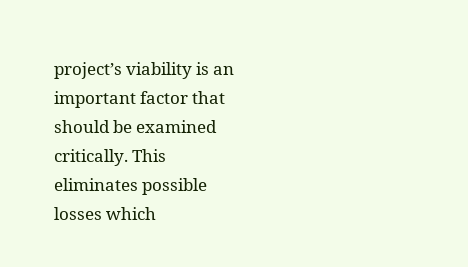project’s viability is an important factor that should be examined critically. This eliminates possible losses which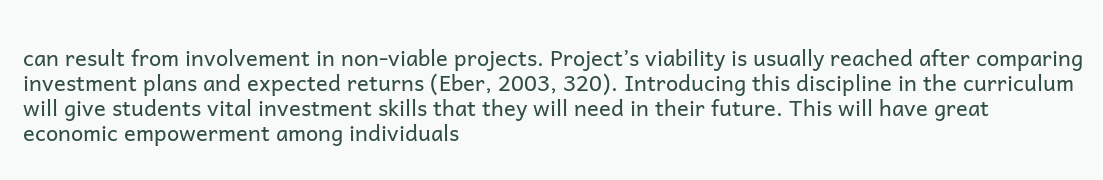can result from involvement in non-viable projects. Project’s viability is usually reached after comparing investment plans and expected returns (Eber, 2003, 320). Introducing this discipline in the curriculum will give students vital investment skills that they will need in their future. This will have great economic empowerment among individuals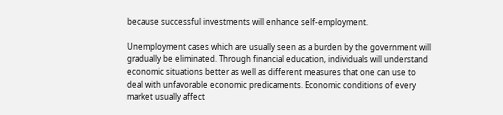because successful investments will enhance self-employment.

Unemployment cases which are usually seen as a burden by the government will gradually be eliminated. Through financial education, individuals will understand economic situations better as well as different measures that one can use to deal with unfavorable economic predicaments. Economic conditions of every market usually affect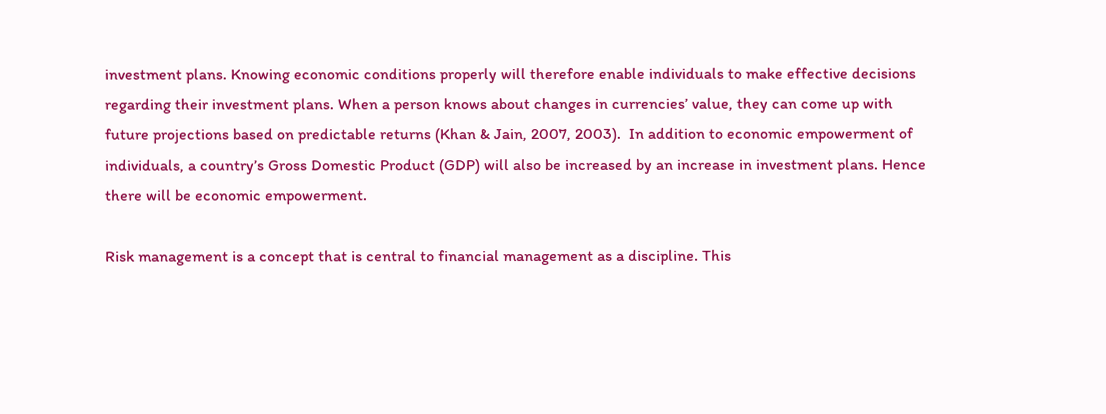investment plans. Knowing economic conditions properly will therefore enable individuals to make effective decisions regarding their investment plans. When a person knows about changes in currencies’ value, they can come up with future projections based on predictable returns (Khan & Jain, 2007, 2003).  In addition to economic empowerment of individuals, a country’s Gross Domestic Product (GDP) will also be increased by an increase in investment plans. Hence there will be economic empowerment.

Risk management is a concept that is central to financial management as a discipline. This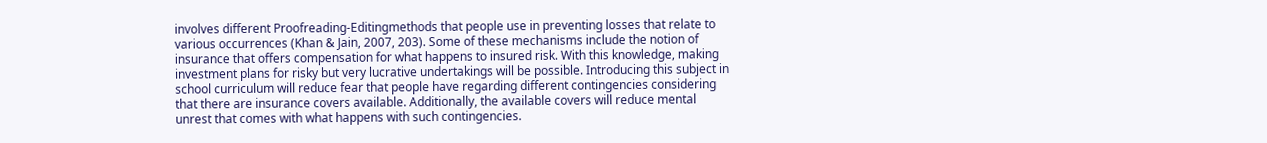involves different Proofreading-Editingmethods that people use in preventing losses that relate to various occurrences (Khan & Jain, 2007, 203). Some of these mechanisms include the notion of insurance that offers compensation for what happens to insured risk. With this knowledge, making investment plans for risky but very lucrative undertakings will be possible. Introducing this subject in school curriculum will reduce fear that people have regarding different contingencies considering that there are insurance covers available. Additionally, the available covers will reduce mental unrest that comes with what happens with such contingencies.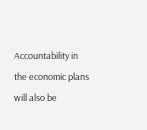Accountability in the economic plans will also be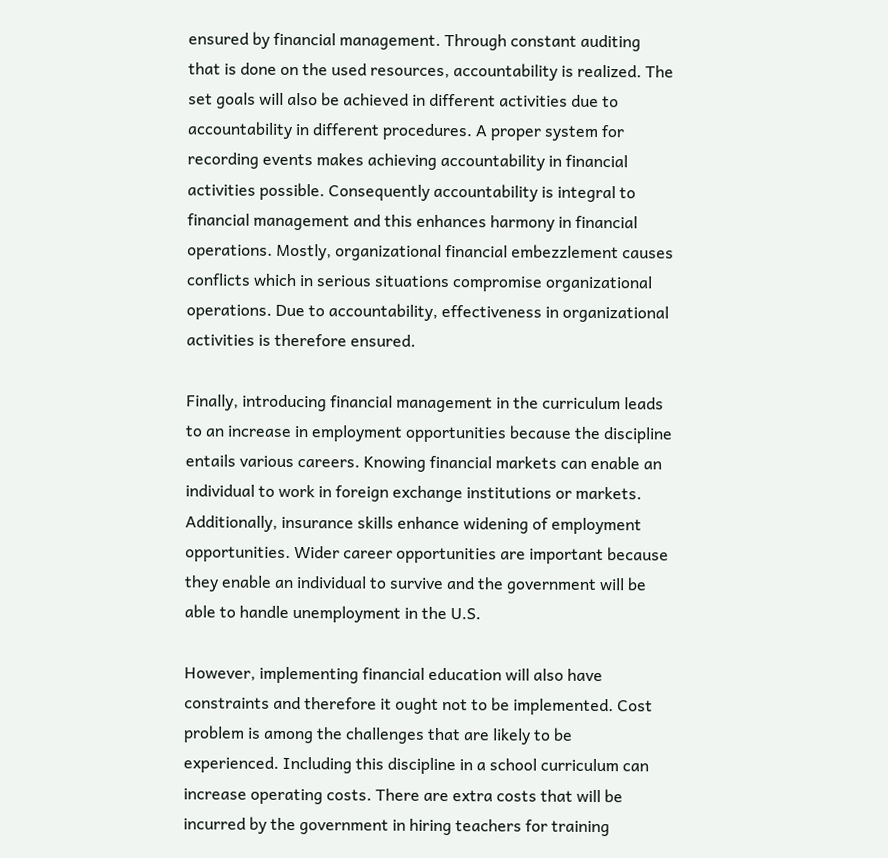ensured by financial management. Through constant auditing that is done on the used resources, accountability is realized. The set goals will also be achieved in different activities due to accountability in different procedures. A proper system for recording events makes achieving accountability in financial activities possible. Consequently accountability is integral to financial management and this enhances harmony in financial operations. Mostly, organizational financial embezzlement causes conflicts which in serious situations compromise organizational operations. Due to accountability, effectiveness in organizational activities is therefore ensured.

Finally, introducing financial management in the curriculum leads to an increase in employment opportunities because the discipline entails various careers. Knowing financial markets can enable an individual to work in foreign exchange institutions or markets. Additionally, insurance skills enhance widening of employment opportunities. Wider career opportunities are important because they enable an individual to survive and the government will be able to handle unemployment in the U.S.

However, implementing financial education will also have constraints and therefore it ought not to be implemented. Cost problem is among the challenges that are likely to be experienced. Including this discipline in a school curriculum can increase operating costs. There are extra costs that will be incurred by the government in hiring teachers for training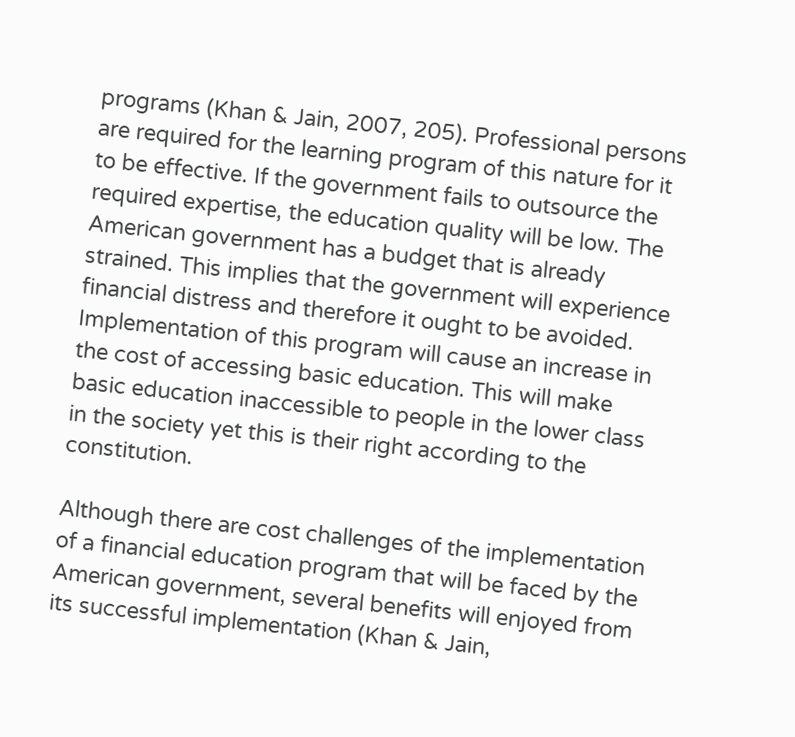programs (Khan & Jain, 2007, 205). Professional persons are required for the learning program of this nature for it to be effective. If the government fails to outsource the required expertise, the education quality will be low. The American government has a budget that is already strained. This implies that the government will experience financial distress and therefore it ought to be avoided. Implementation of this program will cause an increase in the cost of accessing basic education. This will make basic education inaccessible to people in the lower class in the society yet this is their right according to the constitution.

Although there are cost challenges of the implementation of a financial education program that will be faced by the American government, several benefits will enjoyed from its successful implementation (Khan & Jain,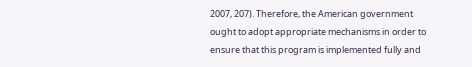2007, 207). Therefore, the American government ought to adopt appropriate mechanisms in order to ensure that this program is implemented fully and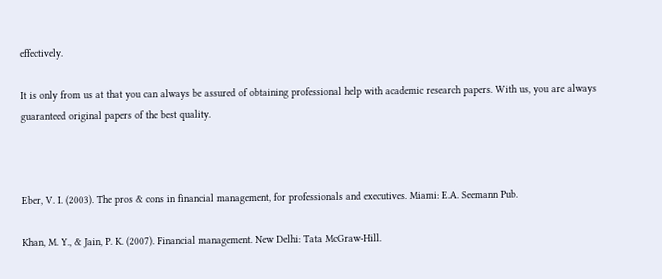effectively.

It is only from us at that you can always be assured of obtaining professional help with academic research papers. With us, you are always guaranteed original papers of the best quality.



Eber, V. I. (2003). The pros & cons in financial management, for professionals and executives. Miami: E.A. Seemann Pub.

Khan, M. Y., & Jain, P. K. (2007). Financial management. New Delhi: Tata McGraw-Hill.